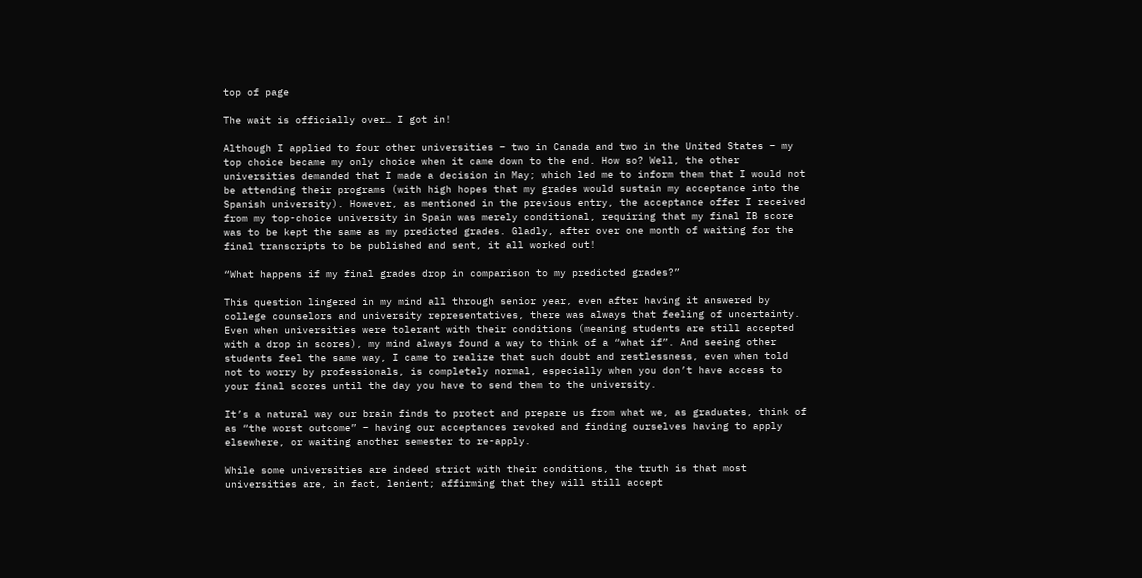top of page

The wait is officially over… I got in!

Although I applied to four other universities – two in Canada and two in the United States – my top choice became my only choice when it came down to the end. How so? Well, the other universities demanded that I made a decision in May; which led me to inform them that I would not be attending their programs (with high hopes that my grades would sustain my acceptance into the Spanish university). However, as mentioned in the previous entry, the acceptance offer I received from my top-choice university in Spain was merely conditional, requiring that my final IB score was to be kept the same as my predicted grades. Gladly, after over one month of waiting for the final transcripts to be published and sent, it all worked out!

“What happens if my final grades drop in comparison to my predicted grades?”

This question lingered in my mind all through senior year, even after having it answered by college counselors and university representatives, there was always that feeling of uncertainty. Even when universities were tolerant with their conditions (meaning students are still accepted with a drop in scores), my mind always found a way to think of a “what if”. And seeing other students feel the same way, I came to realize that such doubt and restlessness, even when told not to worry by professionals, is completely normal, especially when you don’t have access to your final scores until the day you have to send them to the university.

It’s a natural way our brain finds to protect and prepare us from what we, as graduates, think of as “the worst outcome” – having our acceptances revoked and finding ourselves having to apply elsewhere, or waiting another semester to re-apply.

While some universities are indeed strict with their conditions, the truth is that most universities are, in fact, lenient; affirming that they will still accept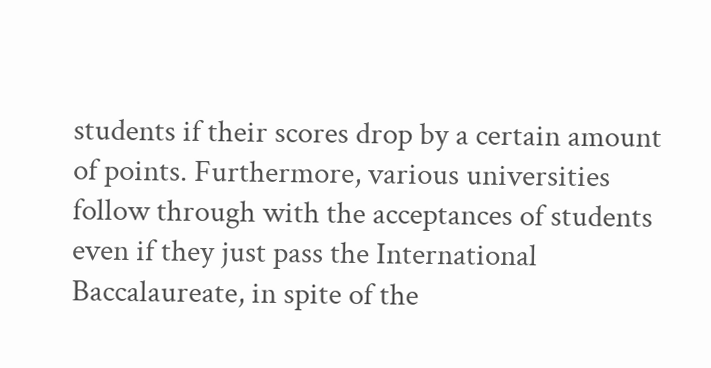students if their scores drop by a certain amount of points. Furthermore, various universities follow through with the acceptances of students even if they just pass the International Baccalaureate, in spite of the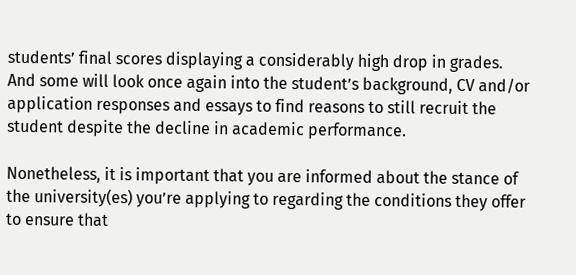students’ final scores displaying a considerably high drop in grades. And some will look once again into the student’s background, CV and/or application responses and essays to find reasons to still recruit the student despite the decline in academic performance.

Nonetheless, it is important that you are informed about the stance of the university(es) you’re applying to regarding the conditions they offer to ensure that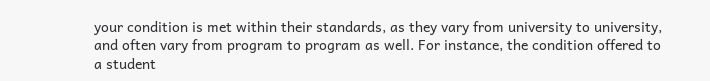your condition is met within their standards, as they vary from university to university, and often vary from program to program as well. For instance, the condition offered to a student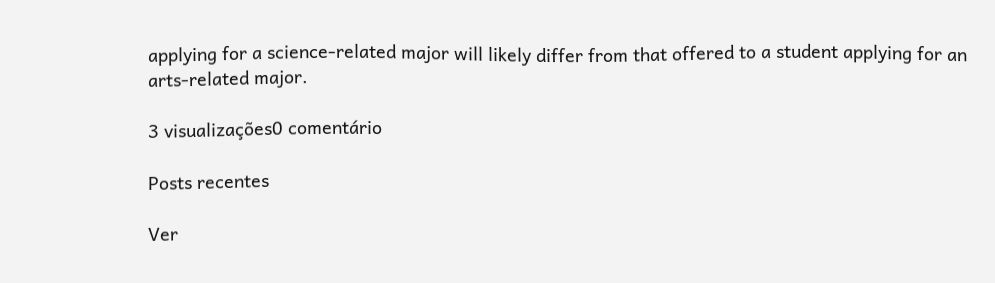applying for a science-related major will likely differ from that offered to a student applying for an arts-related major.

3 visualizações0 comentário

Posts recentes

Ver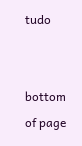tudo


bottom of page